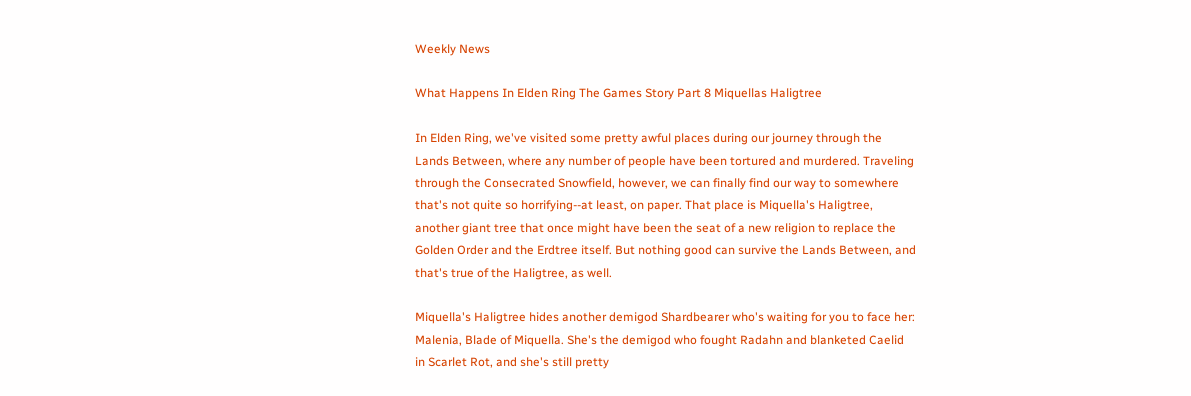Weekly News

What Happens In Elden Ring The Games Story Part 8 Miquellas Haligtree

In Elden Ring, we've visited some pretty awful places during our journey through the Lands Between, where any number of people have been tortured and murdered. Traveling through the Consecrated Snowfield, however, we can finally find our way to somewhere that's not quite so horrifying--at least, on paper. That place is Miquella's Haligtree, another giant tree that once might have been the seat of a new religion to replace the Golden Order and the Erdtree itself. But nothing good can survive the Lands Between, and that's true of the Haligtree, as well.

Miquella's Haligtree hides another demigod Shardbearer who's waiting for you to face her: Malenia, Blade of Miquella. She's the demigod who fought Radahn and blanketed Caelid in Scarlet Rot, and she's still pretty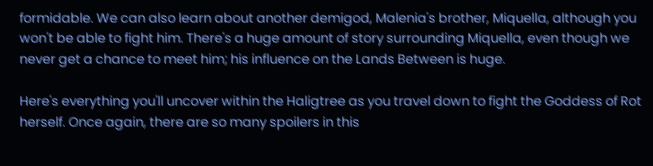formidable. We can also learn about another demigod, Malenia's brother, Miquella, although you won't be able to fight him. There's a huge amount of story surrounding Miquella, even though we never get a chance to meet him; his influence on the Lands Between is huge.

Here's everything you'll uncover within the Haligtree as you travel down to fight the Goddess of Rot herself. Once again, there are so many spoilers in this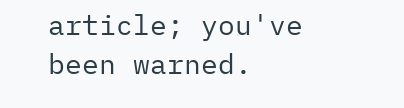article; you've been warned.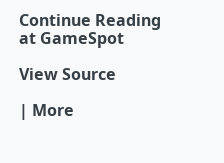Continue Reading at GameSpot

View Source

| More